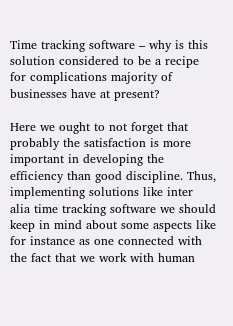Time tracking software – why is this solution considered to be a recipe for complications majority of businesses have at present?

Here we ought to not forget that probably the satisfaction is more important in developing the efficiency than good discipline. Thus, implementing solutions like inter alia time tracking software we should keep in mind about some aspects like for instance as one connected with the fact that we work with human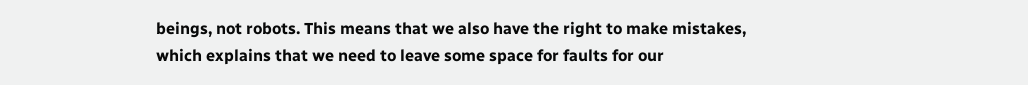beings, not robots. This means that we also have the right to make mistakes, which explains that we need to leave some space for faults for our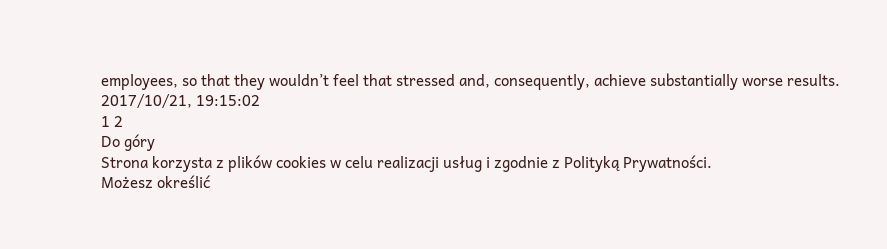employees, so that they wouldn’t feel that stressed and, consequently, achieve substantially worse results.
2017/10/21, 19:15:02
1 2
Do góry
Strona korzysta z plików cookies w celu realizacji usług i zgodnie z Polityką Prywatności.
Możesz określić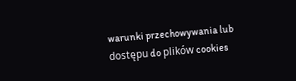warunki przechowywania lub dostępu do plików cookies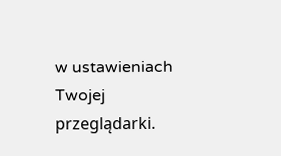w ustawieniach Twojej przeglądarki.